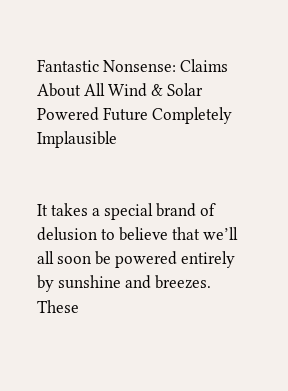Fantastic Nonsense: Claims About All Wind & Solar Powered Future Completely Implausible


It takes a special brand of delusion to believe that we’ll all soon be powered entirely by sunshine and breezes. These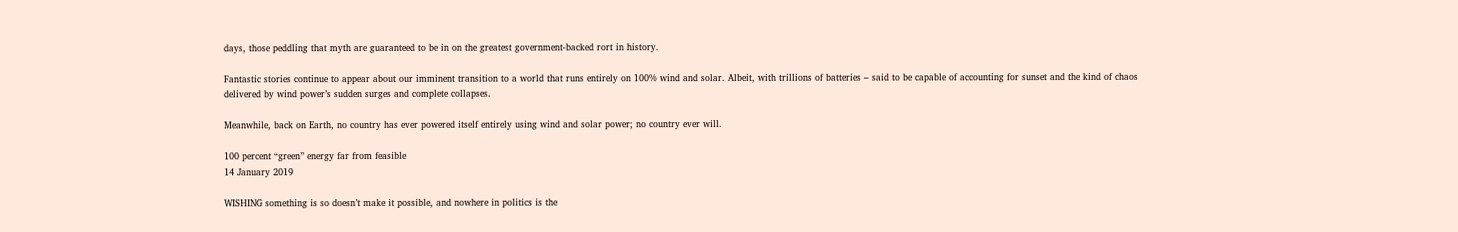days, those peddling that myth are guaranteed to be in on the greatest government-backed rort in history.

Fantastic stories continue to appear about our imminent transition to a world that runs entirely on 100% wind and solar. Albeit, with trillions of batteries – said to be capable of accounting for sunset and the kind of chaos delivered by wind power’s sudden surges and complete collapses.

Meanwhile, back on Earth, no country has ever powered itself entirely using wind and solar power; no country ever will.

100 percent “green” energy far from feasible
14 January 2019

WISHING something is so doesn’t make it possible, and nowhere in politics is the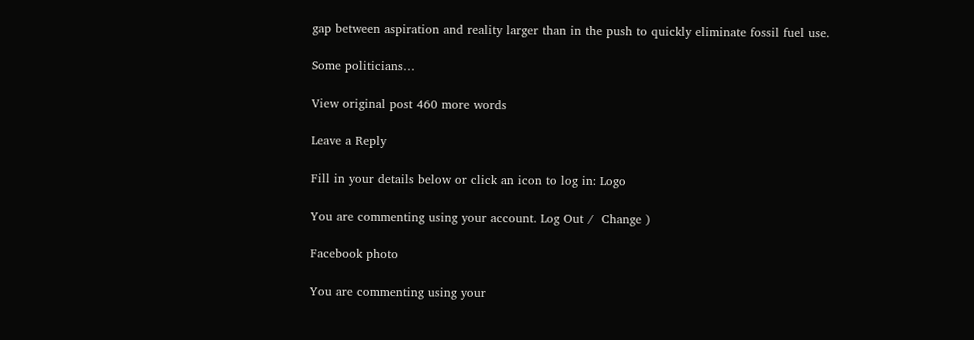gap between aspiration and reality larger than in the push to quickly eliminate fossil fuel use.

Some politicians…

View original post 460 more words

Leave a Reply

Fill in your details below or click an icon to log in: Logo

You are commenting using your account. Log Out /  Change )

Facebook photo

You are commenting using your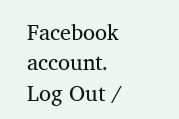Facebook account. Log Out /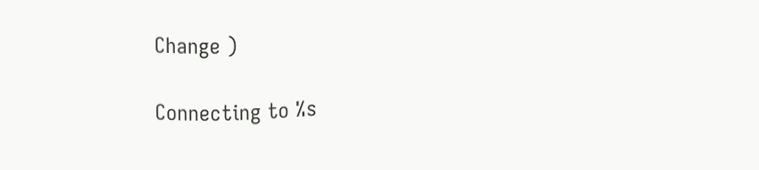Change )

Connecting to %s